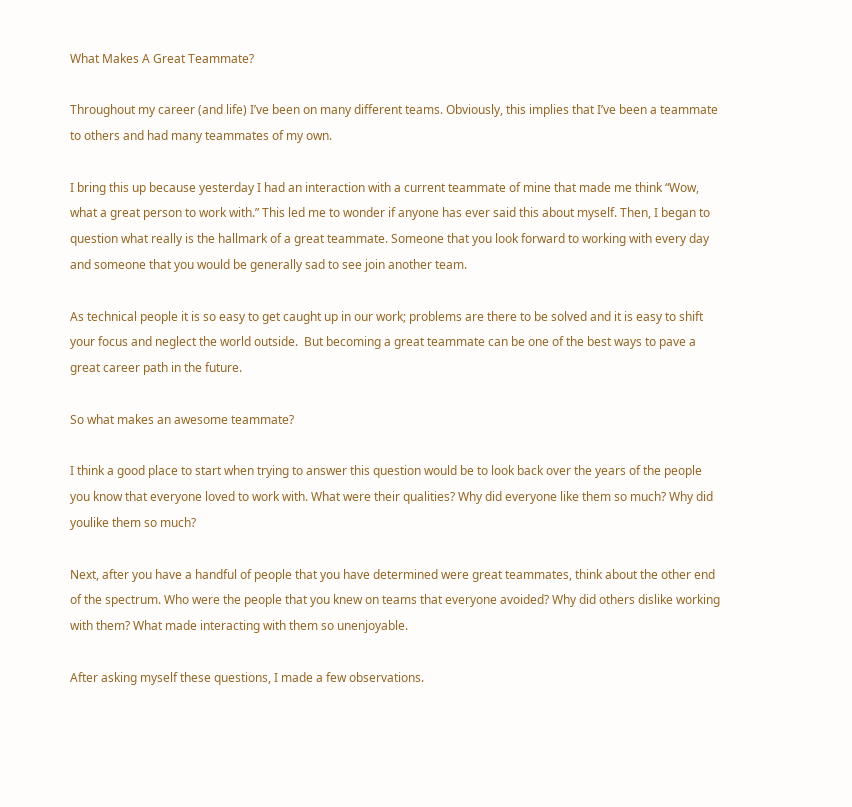What Makes A Great Teammate?

Throughout my career (and life) I’ve been on many different teams. Obviously, this implies that I’ve been a teammate to others and had many teammates of my own.

I bring this up because yesterday I had an interaction with a current teammate of mine that made me think “Wow, what a great person to work with.” This led me to wonder if anyone has ever said this about myself. Then, I began to question what really is the hallmark of a great teammate. Someone that you look forward to working with every day and someone that you would be generally sad to see join another team.

As technical people it is so easy to get caught up in our work; problems are there to be solved and it is easy to shift your focus and neglect the world outside.  But becoming a great teammate can be one of the best ways to pave a great career path in the future.

So what makes an awesome teammate?

I think a good place to start when trying to answer this question would be to look back over the years of the people you know that everyone loved to work with. What were their qualities? Why did everyone like them so much? Why did youlike them so much?

Next, after you have a handful of people that you have determined were great teammates, think about the other end of the spectrum. Who were the people that you knew on teams that everyone avoided? Why did others dislike working with them? What made interacting with them so unenjoyable.

After asking myself these questions, I made a few observations.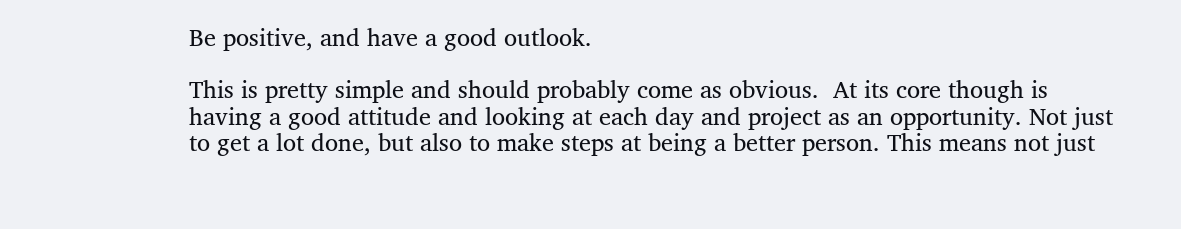Be positive, and have a good outlook.

This is pretty simple and should probably come as obvious.  At its core though is having a good attitude and looking at each day and project as an opportunity. Not just to get a lot done, but also to make steps at being a better person. This means not just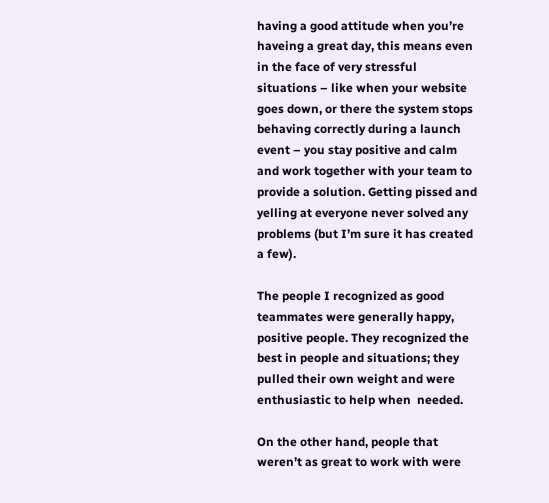having a good attitude when you’re haveing a great day, this means even in the face of very stressful situations – like when your website goes down, or there the system stops behaving correctly during a launch event – you stay positive and calm and work together with your team to provide a solution. Getting pissed and yelling at everyone never solved any problems (but I’m sure it has created a few).

The people I recognized as good teammates were generally happy, positive people. They recognized the best in people and situations; they pulled their own weight and were enthusiastic to help when  needed.

On the other hand, people that weren’t as great to work with were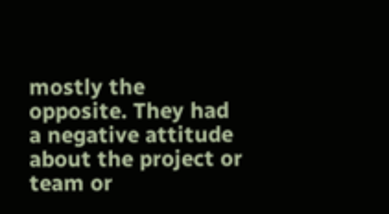mostly the opposite. They had a negative attitude about the project or team or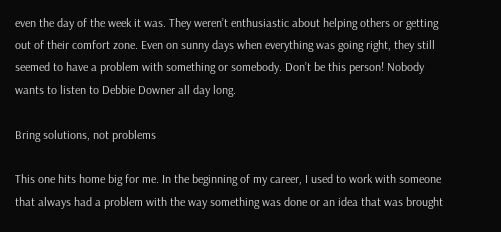even the day of the week it was. They weren’t enthusiastic about helping others or getting out of their comfort zone. Even on sunny days when everything was going right, they still seemed to have a problem with something or somebody. Don’t be this person! Nobody wants to listen to Debbie Downer all day long.

Bring solutions, not problems

This one hits home big for me. In the beginning of my career, I used to work with someone that always had a problem with the way something was done or an idea that was brought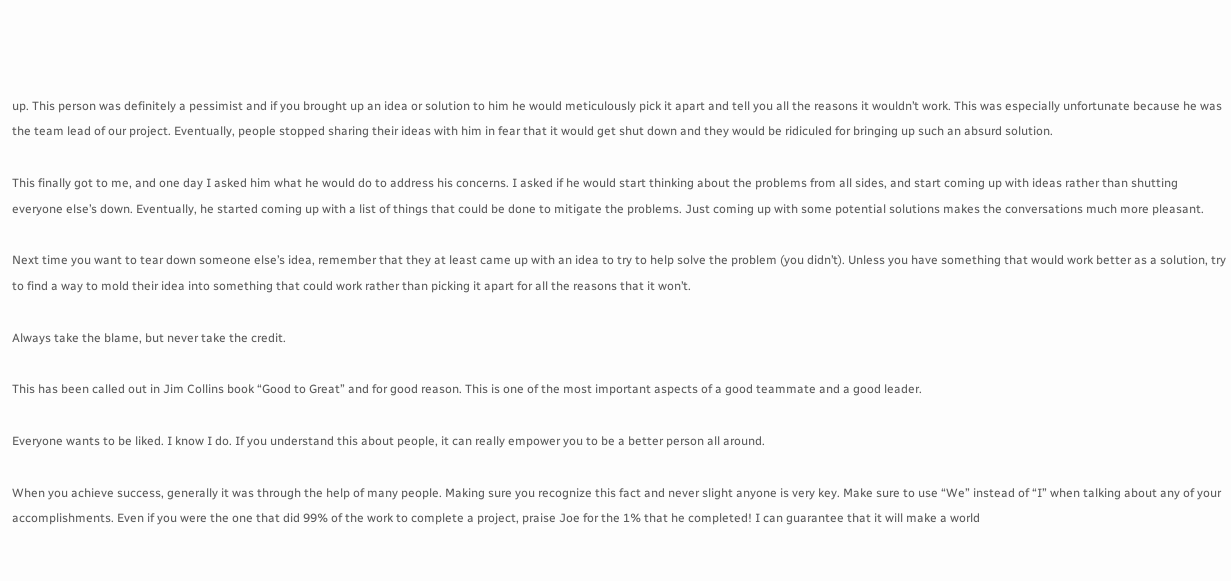up. This person was definitely a pessimist and if you brought up an idea or solution to him he would meticulously pick it apart and tell you all the reasons it wouldn’t work. This was especially unfortunate because he was the team lead of our project. Eventually, people stopped sharing their ideas with him in fear that it would get shut down and they would be ridiculed for bringing up such an absurd solution.

This finally got to me, and one day I asked him what he would do to address his concerns. I asked if he would start thinking about the problems from all sides, and start coming up with ideas rather than shutting everyone else’s down. Eventually, he started coming up with a list of things that could be done to mitigate the problems. Just coming up with some potential solutions makes the conversations much more pleasant.

Next time you want to tear down someone else’s idea, remember that they at least came up with an idea to try to help solve the problem (you didn’t). Unless you have something that would work better as a solution, try to find a way to mold their idea into something that could work rather than picking it apart for all the reasons that it won’t.

Always take the blame, but never take the credit.

This has been called out in Jim Collins book “Good to Great” and for good reason. This is one of the most important aspects of a good teammate and a good leader.

Everyone wants to be liked. I know I do. If you understand this about people, it can really empower you to be a better person all around.

When you achieve success, generally it was through the help of many people. Making sure you recognize this fact and never slight anyone is very key. Make sure to use “We” instead of “I” when talking about any of your accomplishments. Even if you were the one that did 99% of the work to complete a project, praise Joe for the 1% that he completed! I can guarantee that it will make a world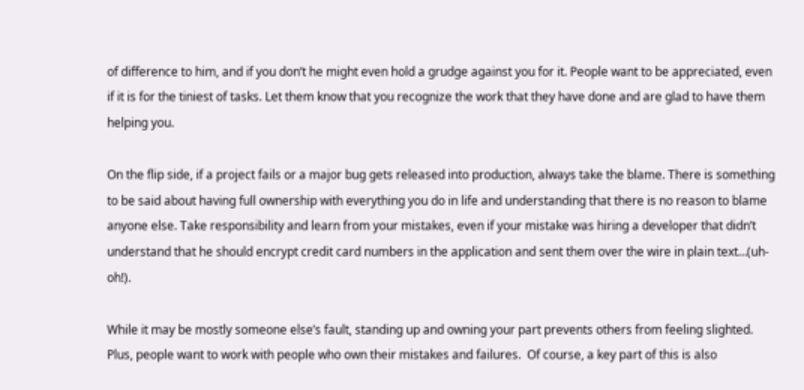of difference to him, and if you don’t he might even hold a grudge against you for it. People want to be appreciated, even if it is for the tiniest of tasks. Let them know that you recognize the work that they have done and are glad to have them helping you.

On the flip side, if a project fails or a major bug gets released into production, always take the blame. There is something to be said about having full ownership with everything you do in life and understanding that there is no reason to blame anyone else. Take responsibility and learn from your mistakes, even if your mistake was hiring a developer that didn’t understand that he should encrypt credit card numbers in the application and sent them over the wire in plain text…(uh-oh!).

While it may be mostly someone else’s fault, standing up and owning your part prevents others from feeling slighted.  Plus, people want to work with people who own their mistakes and failures.  Of course, a key part of this is also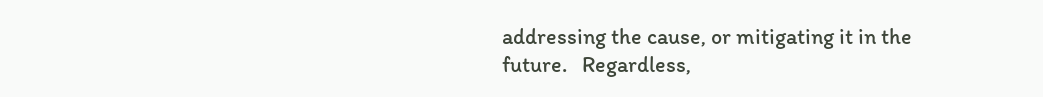addressing the cause, or mitigating it in the future.   Regardless,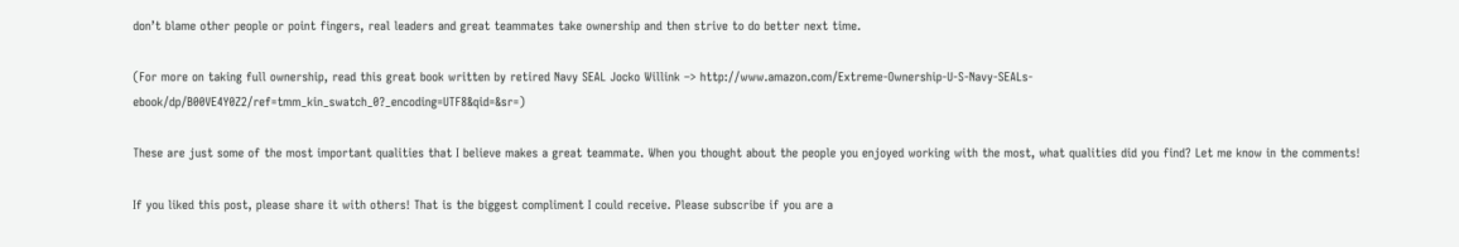don’t blame other people or point fingers, real leaders and great teammates take ownership and then strive to do better next time.

(For more on taking full ownership, read this great book written by retired Navy SEAL Jocko Willink –> http://www.amazon.com/Extreme-Ownership-U-S-Navy-SEALs-ebook/dp/B00VE4Y0Z2/ref=tmm_kin_swatch_0?_encoding=UTF8&qid=&sr=)

These are just some of the most important qualities that I believe makes a great teammate. When you thought about the people you enjoyed working with the most, what qualities did you find? Let me know in the comments!

If you liked this post, please share it with others! That is the biggest compliment I could receive. Please subscribe if you are a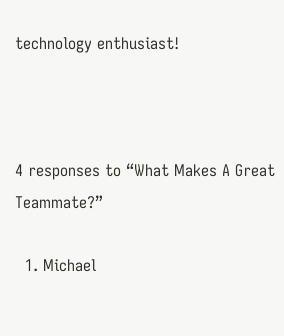technology enthusiast!



4 responses to “What Makes A Great Teammate?”

  1. Michael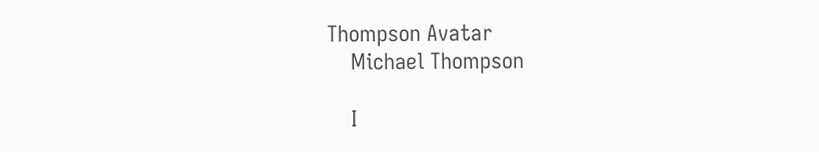Thompson Avatar
    Michael Thompson

    I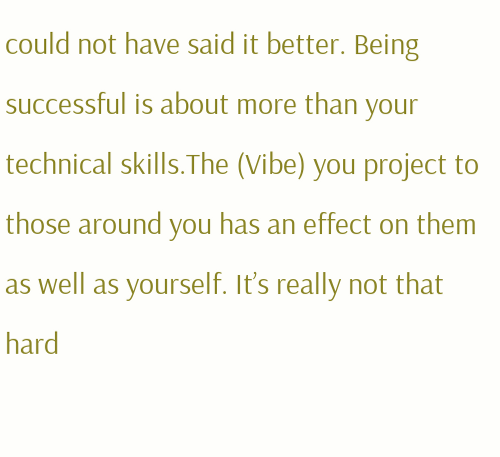could not have said it better. Being successful is about more than your technical skills.The (Vibe) you project to those around you has an effect on them as well as yourself. It’s really not that hard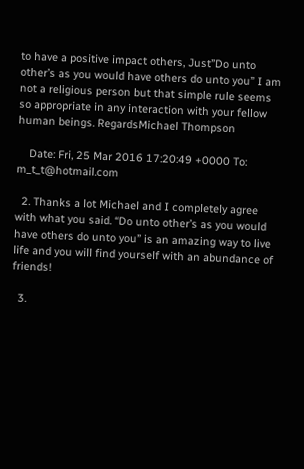to have a positive impact others, Just”Do unto other’s as you would have others do unto you” I am not a religious person but that simple rule seems so appropriate in any interaction with your fellow human beings. RegardsMichael Thompson

    Date: Fri, 25 Mar 2016 17:20:49 +0000 To: m_t_t@hotmail.com

  2. Thanks a lot Michael and I completely agree with what you said. “Do unto other’s as you would have others do unto you” is an amazing way to live life and you will find yourself with an abundance of friends!

  3.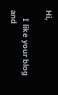Hi,

    I like your blog and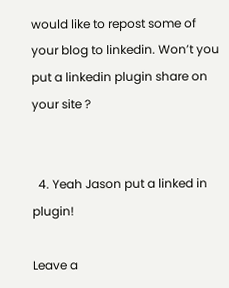would like to repost some of your blog to linkedin. Won’t you put a linkedin plugin share on your site ?


  4. Yeah Jason put a linked in plugin!

Leave a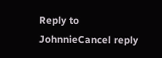Reply to JohnnieCancel reply